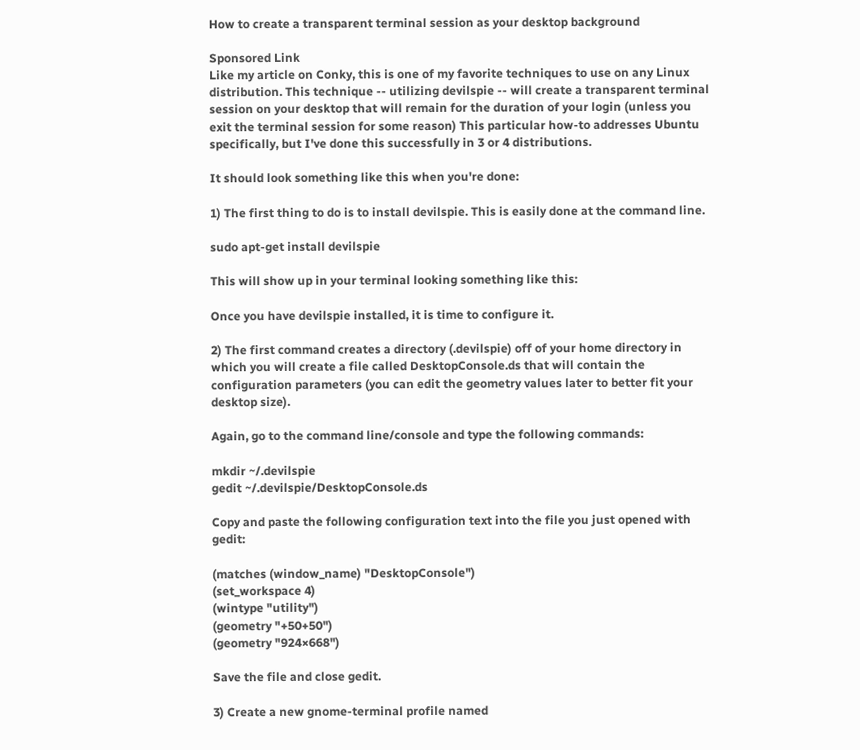How to create a transparent terminal session as your desktop background

Sponsored Link
Like my article on Conky, this is one of my favorite techniques to use on any Linux distribution. This technique -- utilizing devilspie -- will create a transparent terminal session on your desktop that will remain for the duration of your login (unless you exit the terminal session for some reason) This particular how-to addresses Ubuntu specifically, but I've done this successfully in 3 or 4 distributions.

It should look something like this when you're done:

1) The first thing to do is to install devilspie. This is easily done at the command line.

sudo apt-get install devilspie

This will show up in your terminal looking something like this:

Once you have devilspie installed, it is time to configure it.

2) The first command creates a directory (.devilspie) off of your home directory in which you will create a file called DesktopConsole.ds that will contain the configuration parameters (you can edit the geometry values later to better fit your desktop size).

Again, go to the command line/console and type the following commands:

mkdir ~/.devilspie
gedit ~/.devilspie/DesktopConsole.ds

Copy and paste the following configuration text into the file you just opened with gedit:

(matches (window_name) "DesktopConsole")
(set_workspace 4)
(wintype "utility")
(geometry "+50+50")
(geometry "924×668")

Save the file and close gedit.

3) Create a new gnome-terminal profile named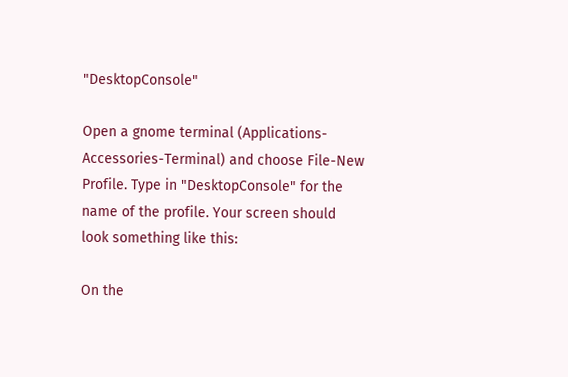"DesktopConsole"

Open a gnome terminal (Applications-Accessories-Terminal) and choose File-New Profile. Type in "DesktopConsole" for the name of the profile. Your screen should look something like this:

On the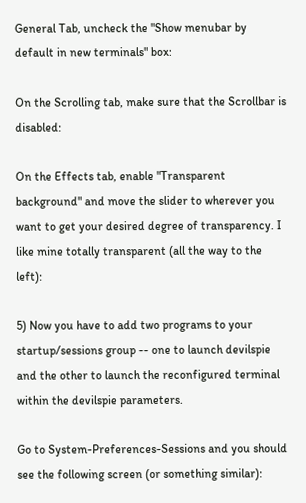General Tab, uncheck the "Show menubar by default in new terminals" box:

On the Scrolling tab, make sure that the Scrollbar is disabled:

On the Effects tab, enable "Transparent background" and move the slider to wherever you want to get your desired degree of transparency. I like mine totally transparent (all the way to the left):

5) Now you have to add two programs to your startup/sessions group -- one to launch devilspie and the other to launch the reconfigured terminal within the devilspie parameters.

Go to System-Preferences-Sessions and you should see the following screen (or something similar):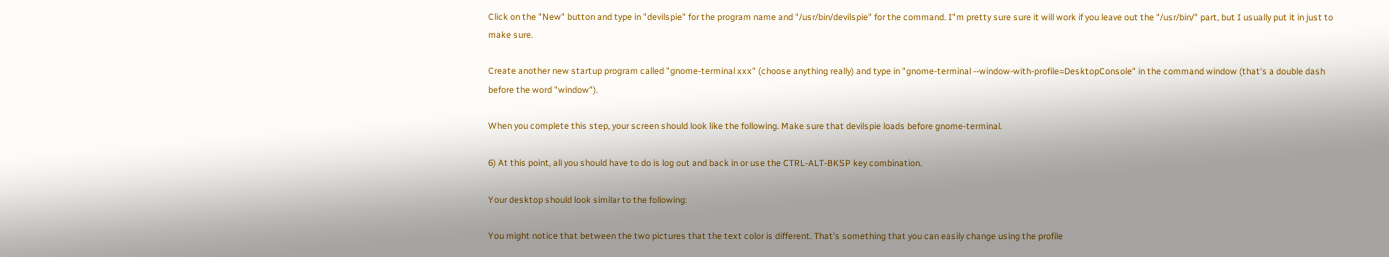Click on the "New" button and type in "devilspie" for the program name and "/usr/bin/devilspie" for the command. I"m pretty sure sure it will work if you leave out the "/usr/bin/" part, but I usually put it in just to make sure.

Create another new startup program called "gnome-terminal xxx" (choose anything really) and type in "gnome-terminal --window-with-profile=DesktopConsole" in the command window (that's a double dash before the word "window").

When you complete this step, your screen should look like the following. Make sure that devilspie loads before gnome-terminal.

6) At this point, all you should have to do is log out and back in or use the CTRL-ALT-BKSP key combination.

Your desktop should look similar to the following:

You might notice that between the two pictures that the text color is different. That's something that you can easily change using the profile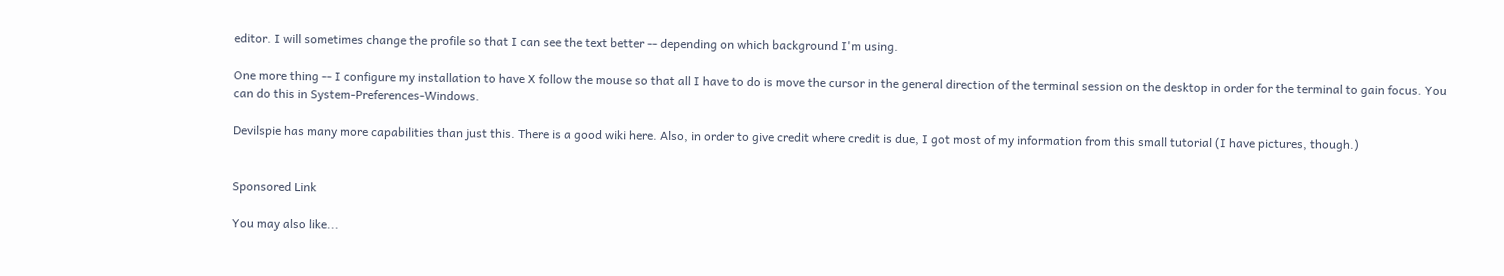editor. I will sometimes change the profile so that I can see the text better -- depending on which background I'm using.

One more thing -- I configure my installation to have X follow the mouse so that all I have to do is move the cursor in the general direction of the terminal session on the desktop in order for the terminal to gain focus. You can do this in System-Preferences-Windows.

Devilspie has many more capabilities than just this. There is a good wiki here. Also, in order to give credit where credit is due, I got most of my information from this small tutorial (I have pictures, though.)


Sponsored Link

You may also like...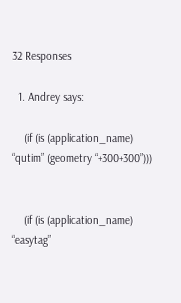32 Responses

  1. Andrey says:

    (if (is (application_name) “qutim” (geometry “+300+300”)))


    (if (is (application_name) “easytag”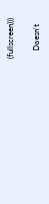(fullscreen)))

    Doesn’t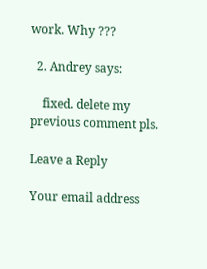work. Why ???

  2. Andrey says:

    fixed. delete my previous comment pls.

Leave a Reply

Your email address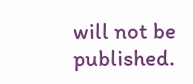will not be published.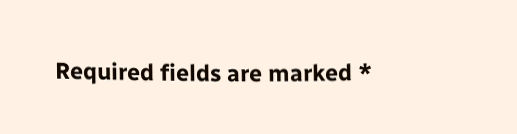Required fields are marked *